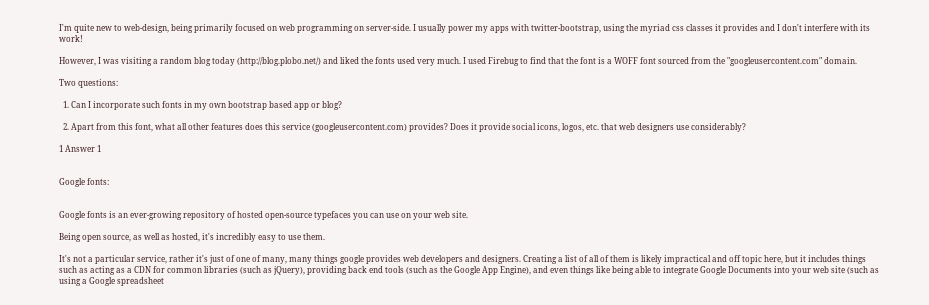I'm quite new to web-design, being primarily focused on web programming on server-side. I usually power my apps with twitter-bootstrap, using the myriad css classes it provides and I don't interfere with its work!

However, I was visiting a random blog today (http://blog.plobo.net/) and liked the fonts used very much. I used Firebug to find that the font is a WOFF font sourced from the "googleusercontent.com" domain.

Two questions:

  1. Can I incorporate such fonts in my own bootstrap based app or blog?

  2. Apart from this font, what all other features does this service (googleusercontent.com) provides? Does it provide social icons, logos, etc. that web designers use considerably?

1 Answer 1


Google fonts:


Google fonts is an ever-growing repository of hosted open-source typefaces you can use on your web site.

Being open source, as well as hosted, it's incredibly easy to use them.

It's not a particular service, rather it's just of one of many, many things google provides web developers and designers. Creating a list of all of them is likely impractical and off topic here, but it includes things such as acting as a CDN for common libraries (such as jQuery), providing back end tools (such as the Google App Engine), and even things like being able to integrate Google Documents into your web site (such as using a Google spreadsheet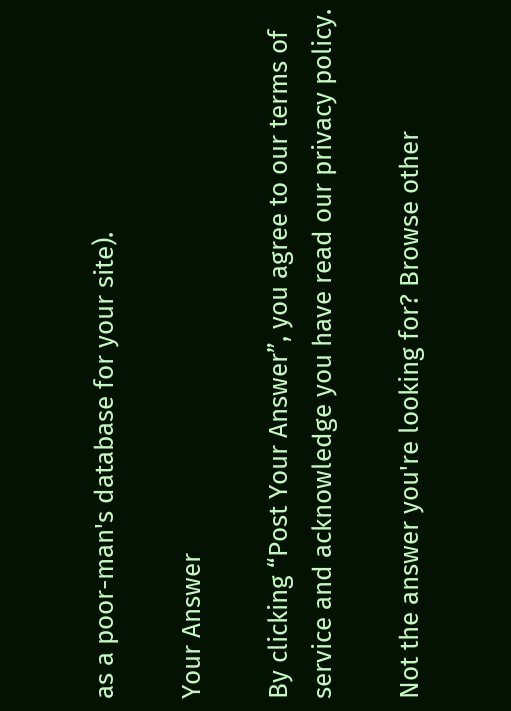as a poor-man's database for your site).

Your Answer

By clicking “Post Your Answer”, you agree to our terms of service and acknowledge you have read our privacy policy.

Not the answer you're looking for? Browse other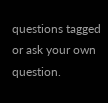questions tagged or ask your own question.